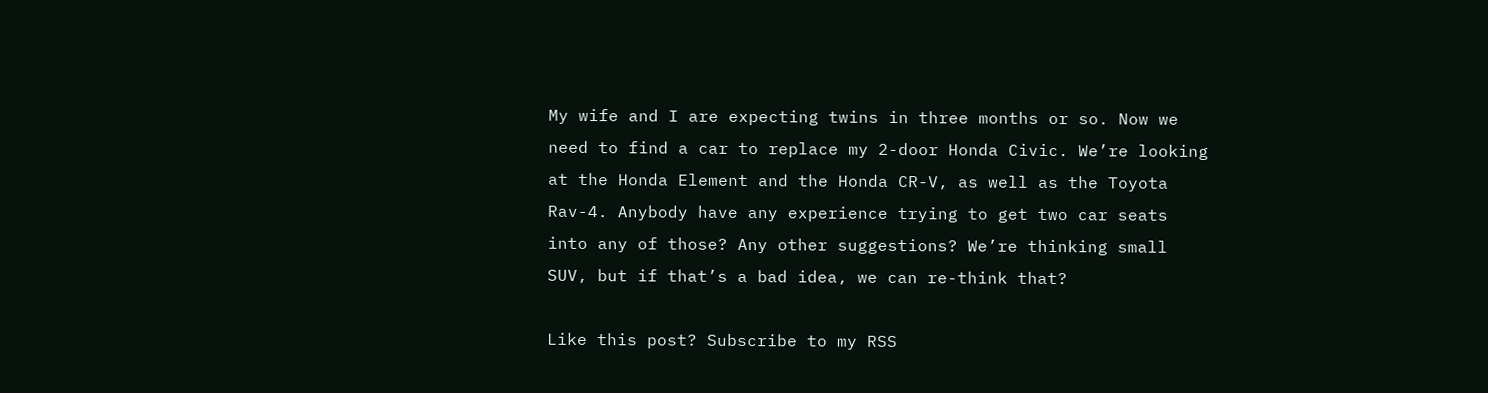My wife and I are expecting twins in three months or so. Now we need to find a car to replace my 2-door Honda Civic. We’re looking at the Honda Element and the Honda CR-V, as well as the Toyota Rav-4. Anybody have any experience trying to get two car seats into any of those? Any other suggestions? We’re thinking small SUV, but if that’s a bad idea, we can re-think that?

Like this post? Subscribe to my RSS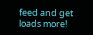feed and get loads more!